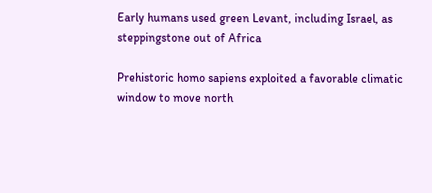Early humans used green Levant, including Israel, as steppingstone out of Africa

Prehistoric homo sapiens exploited a favorable climatic window to move north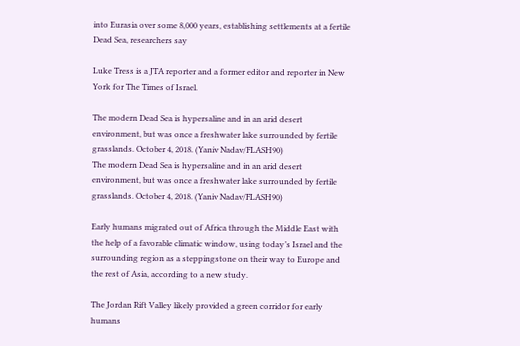into Eurasia over some 8,000 years, establishing settlements at a fertile Dead Sea, researchers say

Luke Tress is a JTA reporter and a former editor and reporter in New York for The Times of Israel.

The modern Dead Sea is hypersaline and in an arid desert environment, but was once a freshwater lake surrounded by fertile grasslands. October 4, 2018. (Yaniv Nadav/FLASH90)
The modern Dead Sea is hypersaline and in an arid desert environment, but was once a freshwater lake surrounded by fertile grasslands. October 4, 2018. (Yaniv Nadav/FLASH90)

Early humans migrated out of Africa through the Middle East with the help of a favorable climatic window, using today’s Israel and the surrounding region as a steppingstone on their way to Europe and the rest of Asia, according to a new study.

The Jordan Rift Valley likely provided a green corridor for early humans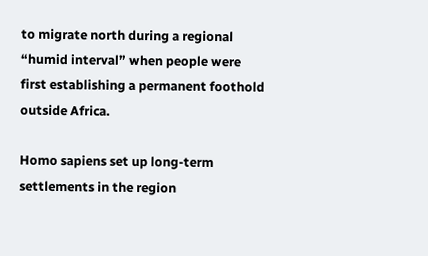to migrate north during a regional “humid interval” when people were first establishing a permanent foothold outside Africa.

Homo sapiens set up long-term settlements in the region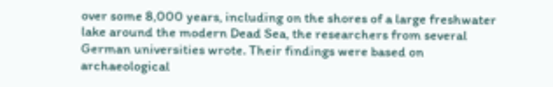over some 8,000 years, including on the shores of a large freshwater lake around the modern Dead Sea, the researchers from several German universities wrote. Their findings were based on archaeological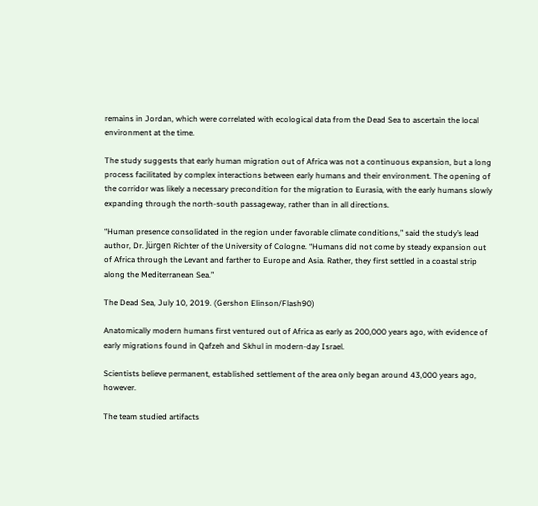remains in Jordan, which were correlated with ecological data from the Dead Sea to ascertain the local environment at the time.

The study suggests that early human migration out of Africa was not a continuous expansion, but a long process facilitated by complex interactions between early humans and their environment. The opening of the corridor was likely a necessary precondition for the migration to Eurasia, with the early humans slowly expanding through the north-south passageway, rather than in all directions.

“Human presence consolidated in the region under favorable climate conditions,” said the study’s lead author, Dr. Jürgen Richter of the University of Cologne. “Humans did not come by steady expansion out of Africa through the Levant and farther to Europe and Asia. Rather, they first settled in a coastal strip along the Mediterranean Sea.”

The Dead Sea, July 10, 2019. (Gershon Elinson/Flash90)

Anatomically modern humans first ventured out of Africa as early as 200,000 years ago, with evidence of early migrations found in Qafzeh and Skhul in modern-day Israel.

Scientists believe permanent, established settlement of the area only began around 43,000 years ago, however.

The team studied artifacts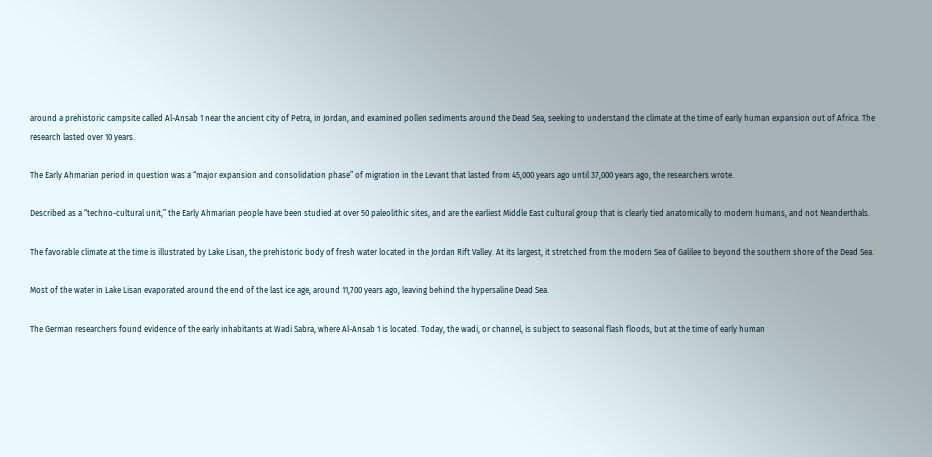around a prehistoric campsite called Al-Ansab 1 near the ancient city of Petra, in Jordan, and examined pollen sediments around the Dead Sea, seeking to understand the climate at the time of early human expansion out of Africa. The research lasted over 10 years.

The Early Ahmarian period in question was a “major expansion and consolidation phase” of migration in the Levant that lasted from 45,000 years ago until 37,000 years ago, the researchers wrote.

Described as a “techno-cultural unit,” the Early Ahmarian people have been studied at over 50 paleolithic sites, and are the earliest Middle East cultural group that is clearly tied anatomically to modern humans, and not Neanderthals.

The favorable climate at the time is illustrated by Lake Lisan, the prehistoric body of fresh water located in the Jordan Rift Valley. At its largest, it stretched from the modern Sea of Galilee to beyond the southern shore of the Dead Sea.

Most of the water in Lake Lisan evaporated around the end of the last ice age, around 11,700 years ago, leaving behind the hypersaline Dead Sea.

The German researchers found evidence of the early inhabitants at Wadi Sabra, where Al-Ansab 1 is located. Today, the wadi, or channel, is subject to seasonal flash floods, but at the time of early human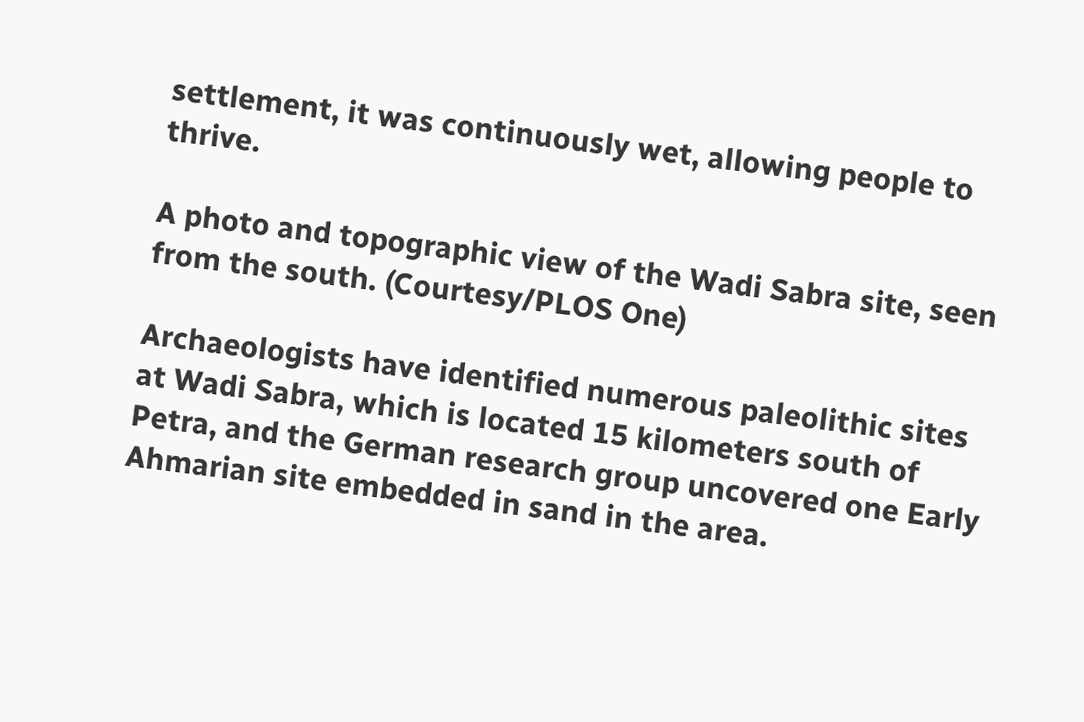settlement, it was continuously wet, allowing people to thrive.

A photo and topographic view of the Wadi Sabra site, seen from the south. (Courtesy/PLOS One)

Archaeologists have identified numerous paleolithic sites at Wadi Sabra, which is located 15 kilometers south of Petra, and the German research group uncovered one Early Ahmarian site embedded in sand in the area.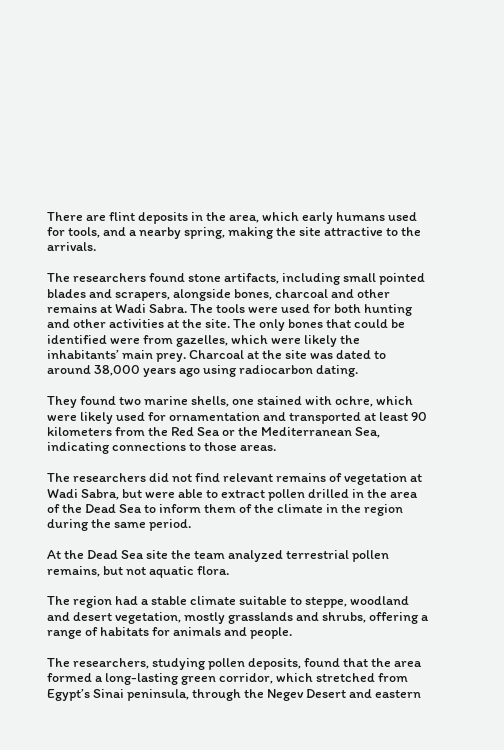There are flint deposits in the area, which early humans used for tools, and a nearby spring, making the site attractive to the arrivals.

The researchers found stone artifacts, including small pointed blades and scrapers, alongside bones, charcoal and other remains at Wadi Sabra. The tools were used for both hunting and other activities at the site. The only bones that could be identified were from gazelles, which were likely the inhabitants’ main prey. Charcoal at the site was dated to around 38,000 years ago using radiocarbon dating.

They found two marine shells, one stained with ochre, which were likely used for ornamentation and transported at least 90 kilometers from the Red Sea or the Mediterranean Sea, indicating connections to those areas.

The researchers did not find relevant remains of vegetation at Wadi Sabra, but were able to extract pollen drilled in the area of the Dead Sea to inform them of the climate in the region during the same period.

At the Dead Sea site the team analyzed terrestrial pollen remains, but not aquatic flora.

The region had a stable climate suitable to steppe, woodland and desert vegetation, mostly grasslands and shrubs, offering a range of habitats for animals and people.

The researchers, studying pollen deposits, found that the area formed a long-lasting green corridor, which stretched from Egypt’s Sinai peninsula, through the Negev Desert and eastern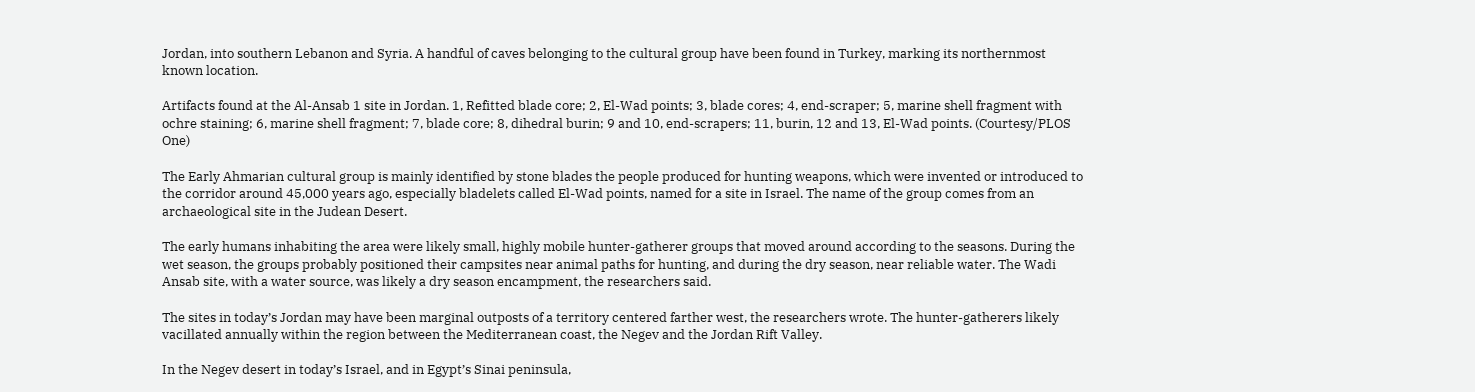Jordan, into southern Lebanon and Syria. A handful of caves belonging to the cultural group have been found in Turkey, marking its northernmost known location.

Artifacts found at the Al-Ansab 1 site in Jordan. 1, Refitted blade core; 2, El-Wad points; 3, blade cores; 4, end-scraper; 5, marine shell fragment with ochre staining; 6, marine shell fragment; 7, blade core; 8, dihedral burin; 9 and 10, end-scrapers; 11, burin, 12 and 13, El-Wad points. (Courtesy/PLOS One)

The Early Ahmarian cultural group is mainly identified by stone blades the people produced for hunting weapons, which were invented or introduced to the corridor around 45,000 years ago, especially bladelets called El-Wad points, named for a site in Israel. The name of the group comes from an archaeological site in the Judean Desert.

The early humans inhabiting the area were likely small, highly mobile hunter-gatherer groups that moved around according to the seasons. During the wet season, the groups probably positioned their campsites near animal paths for hunting, and during the dry season, near reliable water. The Wadi Ansab site, with a water source, was likely a dry season encampment, the researchers said.

The sites in today’s Jordan may have been marginal outposts of a territory centered farther west, the researchers wrote. The hunter-gatherers likely vacillated annually within the region between the Mediterranean coast, the Negev and the Jordan Rift Valley.

In the Negev desert in today’s Israel, and in Egypt’s Sinai peninsula,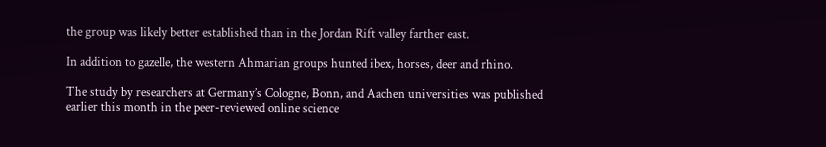the group was likely better established than in the Jordan Rift valley farther east.

In addition to gazelle, the western Ahmarian groups hunted ibex, horses, deer and rhino.

The study by researchers at Germany’s Cologne, Bonn, and Aachen universities was published earlier this month in the peer-reviewed online science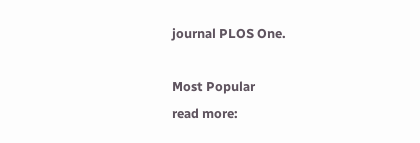journal PLOS One.

Most Popular
read more: